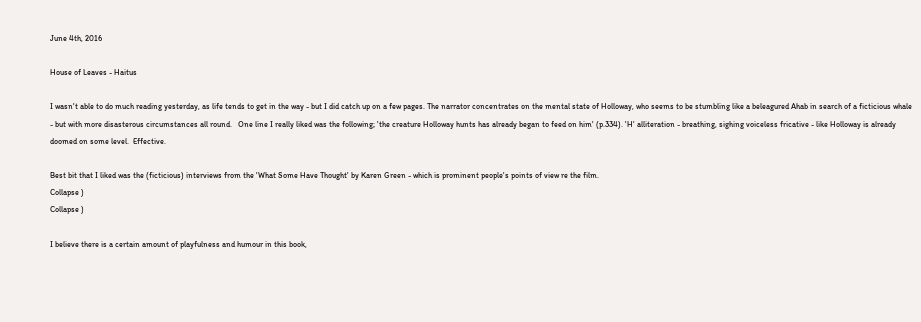June 4th, 2016

House of Leaves - Haitus

I wasn't able to do much reading yesterday, as life tends to get in the way - but I did catch up on a few pages. The narrator concentrates on the mental state of Holloway, who seems to be stumbling like a beleagured Ahab in search of a ficticious whale - but with more disasterous circumstances all round.   One line I really liked was the following; 'the creature Holloway hunts has already began to feed on him' (p.334). 'H' alliteration - breathing, sighing voiceless fricative - like Holloway is already doomed on some level.  Effective.

Best bit that I liked was the (ficticious) interviews from the 'What Some Have Thought' by Karen Green - which is prominent people's points of view re the film.
Collapse )
Collapse )

I believe there is a certain amount of playfulness and humour in this book,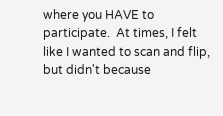where you HAVE to participate.  At times, I felt like I wanted to scan and flip, but didn't because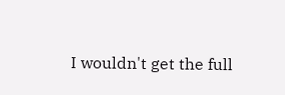I wouldn't get the full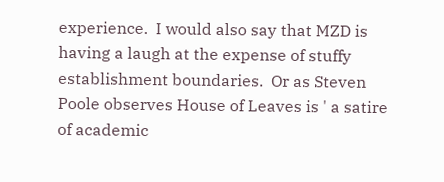experience.  I would also say that MZD is having a laugh at the expense of stuffy establishment boundaries.  Or as Steven Poole observes House of Leaves is ' a satire of academic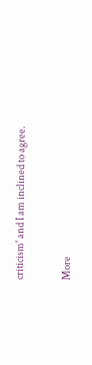criticism' and I am inclined to agree.

More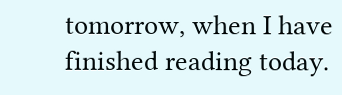tomorrow, when I have finished reading today.